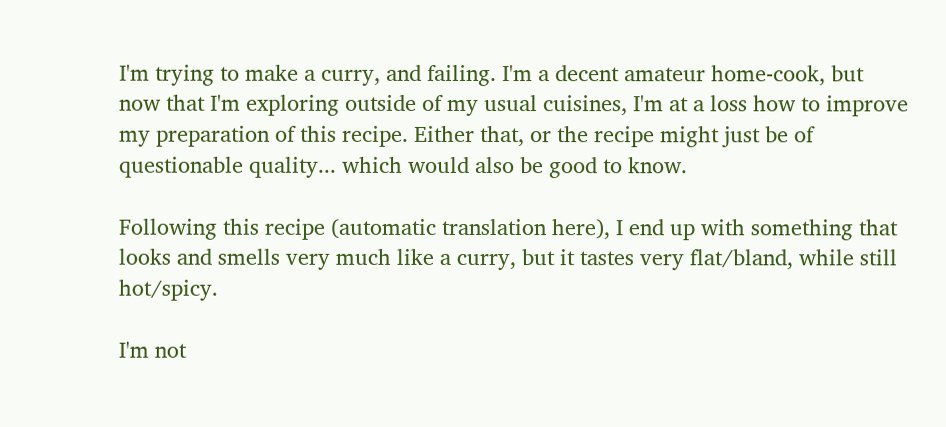I'm trying to make a curry, and failing. I'm a decent amateur home-cook, but now that I'm exploring outside of my usual cuisines, I'm at a loss how to improve my preparation of this recipe. Either that, or the recipe might just be of questionable quality... which would also be good to know.

Following this recipe (automatic translation here), I end up with something that looks and smells very much like a curry, but it tastes very flat/bland, while still hot/spicy.

I'm not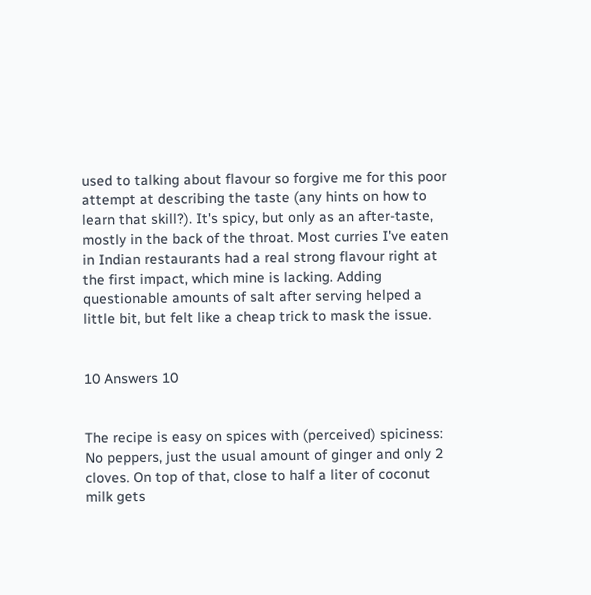used to talking about flavour so forgive me for this poor attempt at describing the taste (any hints on how to learn that skill?). It's spicy, but only as an after-taste, mostly in the back of the throat. Most curries I've eaten in Indian restaurants had a real strong flavour right at the first impact, which mine is lacking. Adding questionable amounts of salt after serving helped a little bit, but felt like a cheap trick to mask the issue.


10 Answers 10


The recipe is easy on spices with (perceived) spiciness: No peppers, just the usual amount of ginger and only 2 cloves. On top of that, close to half a liter of coconut milk gets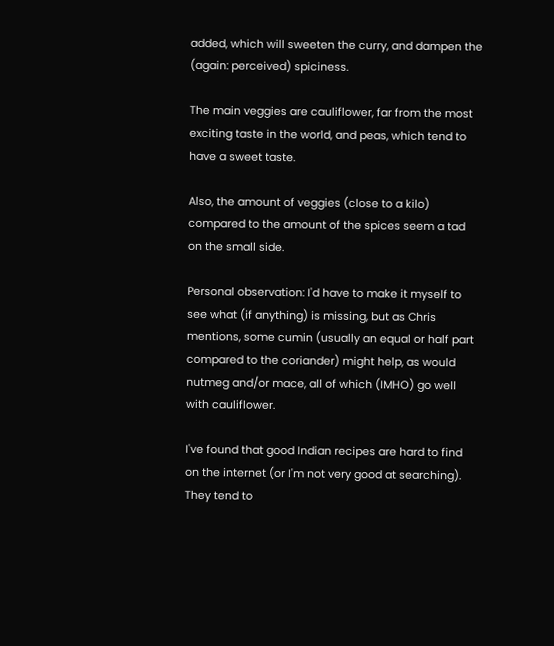added, which will sweeten the curry, and dampen the (again: perceived) spiciness.

The main veggies are cauliflower, far from the most exciting taste in the world, and peas, which tend to have a sweet taste.

Also, the amount of veggies (close to a kilo) compared to the amount of the spices seem a tad on the small side.

Personal observation: I'd have to make it myself to see what (if anything) is missing, but as Chris mentions, some cumin (usually an equal or half part compared to the coriander) might help, as would nutmeg and/or mace, all of which (IMHO) go well with cauliflower.

I've found that good Indian recipes are hard to find on the internet (or I'm not very good at searching). They tend to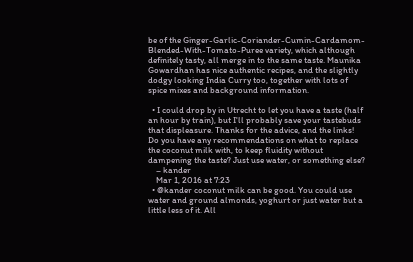be of the Ginger-Garlic-Coriander-Cumin-Cardamom-Blended-With-Tomato-Puree variety, which although definitely tasty, all merge in to the same taste. Maunika Gowardhan has nice authentic recipes, and the slightly dodgy looking India Curry too, together with lots of spice mixes and background information.

  • I could drop by in Utrecht to let you have a taste (half an hour by train), but I'll probably save your tastebuds that displeasure. Thanks for the advice, and the links! Do you have any recommendations on what to replace the coconut milk with, to keep fluidity without dampening the taste? Just use water, or something else?
    – kander
    Mar 1, 2016 at 7:23
  • @kander coconut milk can be good. You could use water and ground almonds, yoghurt or just water but a little less of it. All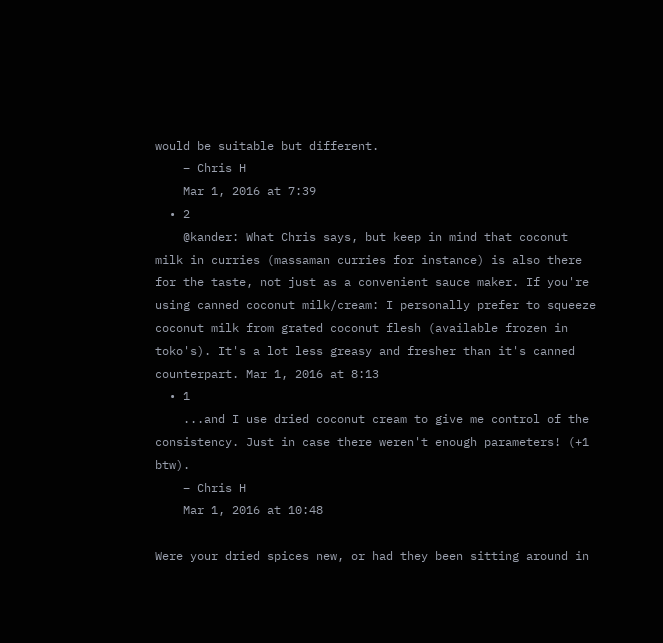would be suitable but different.
    – Chris H
    Mar 1, 2016 at 7:39
  • 2
    @kander: What Chris says, but keep in mind that coconut milk in curries (massaman curries for instance) is also there for the taste, not just as a convenient sauce maker. If you're using canned coconut milk/cream: I personally prefer to squeeze coconut milk from grated coconut flesh (available frozen in toko's). It's a lot less greasy and fresher than it's canned counterpart. Mar 1, 2016 at 8:13
  • 1
    ...and I use dried coconut cream to give me control of the consistency. Just in case there weren't enough parameters! (+1 btw).
    – Chris H
    Mar 1, 2016 at 10:48

Were your dried spices new, or had they been sitting around in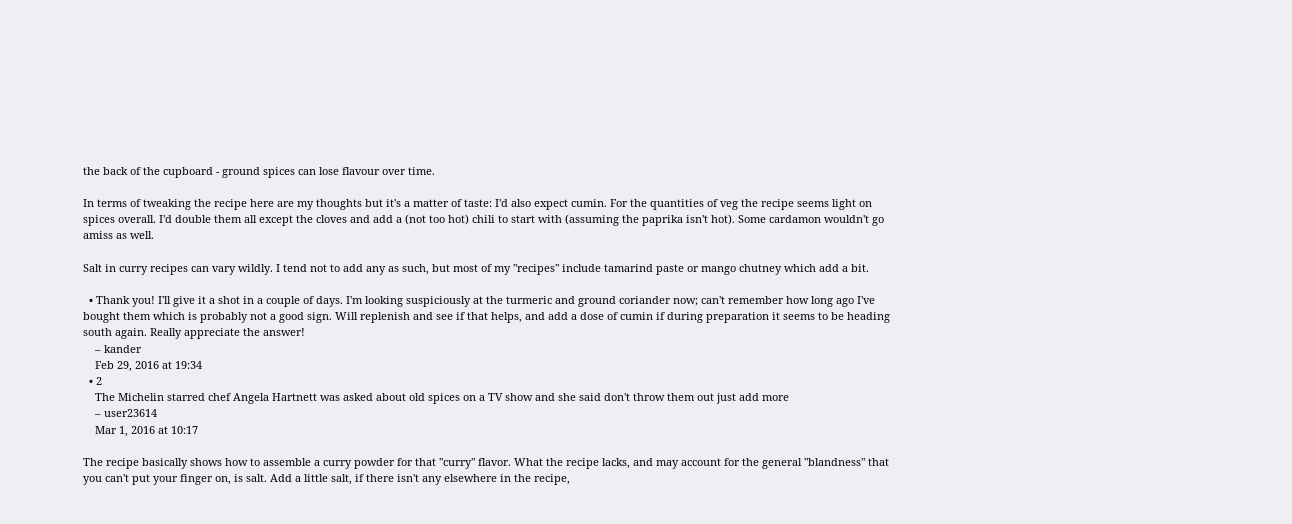the back of the cupboard - ground spices can lose flavour over time.

In terms of tweaking the recipe here are my thoughts but it's a matter of taste: I'd also expect cumin. For the quantities of veg the recipe seems light on spices overall. I'd double them all except the cloves and add a (not too hot) chili to start with (assuming the paprika isn't hot). Some cardamon wouldn't go amiss as well.

Salt in curry recipes can vary wildly. I tend not to add any as such, but most of my "recipes" include tamarind paste or mango chutney which add a bit.

  • Thank you! I'll give it a shot in a couple of days. I'm looking suspiciously at the turmeric and ground coriander now; can't remember how long ago I've bought them which is probably not a good sign. Will replenish and see if that helps, and add a dose of cumin if during preparation it seems to be heading south again. Really appreciate the answer!
    – kander
    Feb 29, 2016 at 19:34
  • 2
    The Michelin starred chef Angela Hartnett was asked about old spices on a TV show and she said don't throw them out just add more
    – user23614
    Mar 1, 2016 at 10:17

The recipe basically shows how to assemble a curry powder for that "curry" flavor. What the recipe lacks, and may account for the general "blandness" that you can't put your finger on, is salt. Add a little salt, if there isn't any elsewhere in the recipe,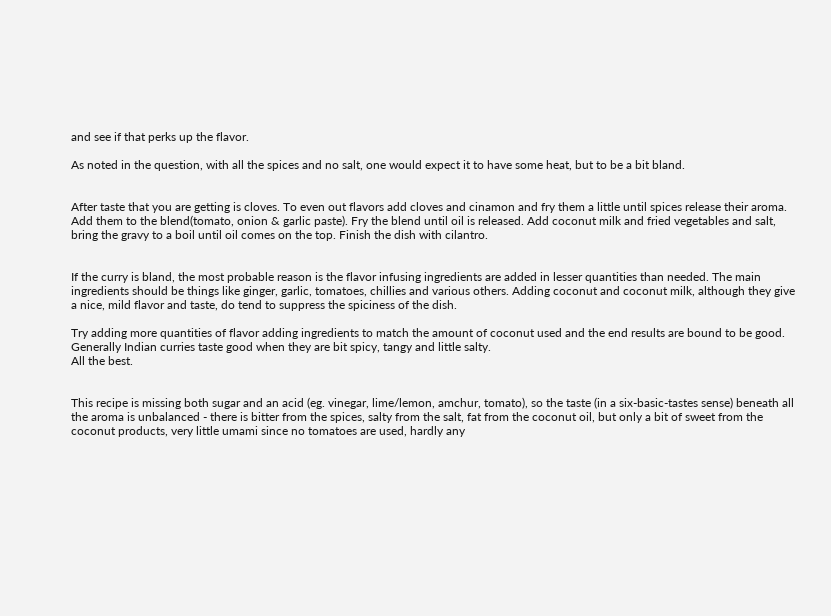and see if that perks up the flavor.

As noted in the question, with all the spices and no salt, one would expect it to have some heat, but to be a bit bland.


After taste that you are getting is cloves. To even out flavors add cloves and cinamon and fry them a little until spices release their aroma. Add them to the blend(tomato, onion & garlic paste). Fry the blend until oil is released. Add coconut milk and fried vegetables and salt, bring the gravy to a boil until oil comes on the top. Finish the dish with cilantro.


If the curry is bland, the most probable reason is the flavor infusing ingredients are added in lesser quantities than needed. The main ingredients should be things like ginger, garlic, tomatoes, chillies and various others. Adding coconut and coconut milk, although they give a nice, mild flavor and taste, do tend to suppress the spiciness of the dish.

Try adding more quantities of flavor adding ingredients to match the amount of coconut used and the end results are bound to be good. Generally Indian curries taste good when they are bit spicy, tangy and little salty.
All the best.


This recipe is missing both sugar and an acid (eg. vinegar, lime/lemon, amchur, tomato), so the taste (in a six-basic-tastes sense) beneath all the aroma is unbalanced - there is bitter from the spices, salty from the salt, fat from the coconut oil, but only a bit of sweet from the coconut products, very little umami since no tomatoes are used, hardly any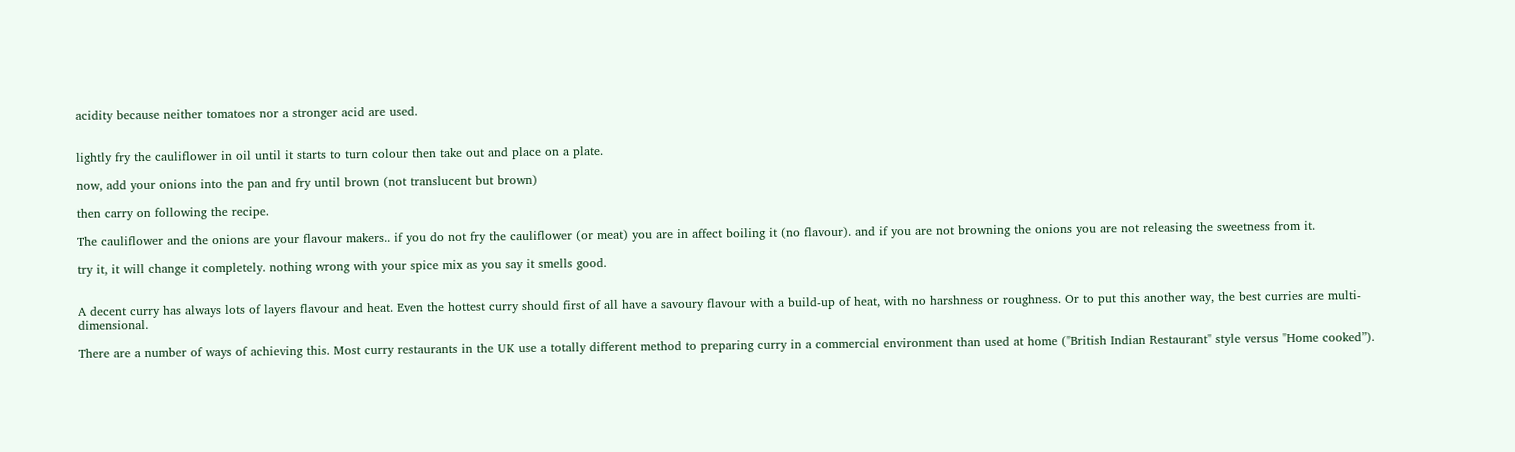acidity because neither tomatoes nor a stronger acid are used.


lightly fry the cauliflower in oil until it starts to turn colour then take out and place on a plate.

now, add your onions into the pan and fry until brown (not translucent but brown)

then carry on following the recipe.

The cauliflower and the onions are your flavour makers.. if you do not fry the cauliflower (or meat) you are in affect boiling it (no flavour). and if you are not browning the onions you are not releasing the sweetness from it.

try it, it will change it completely. nothing wrong with your spice mix as you say it smells good.


A decent curry has always lots of layers flavour and heat. Even the hottest curry should first of all have a savoury flavour with a build-up of heat, with no harshness or roughness. Or to put this another way, the best curries are multi-dimensional.

There are a number of ways of achieving this. Most curry restaurants in the UK use a totally different method to preparing curry in a commercial environment than used at home ("British Indian Restaurant" style versus "Home cooked”).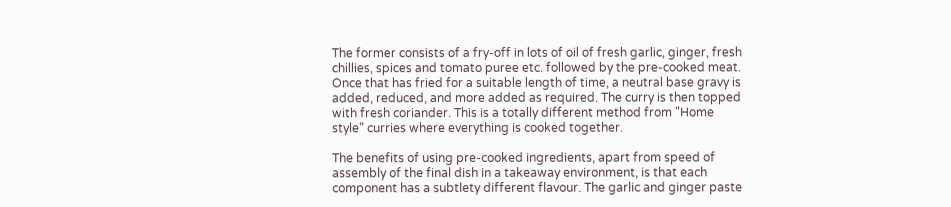The former consists of a fry-off in lots of oil of fresh garlic, ginger, fresh chillies, spices and tomato puree etc. followed by the pre-cooked meat. Once that has fried for a suitable length of time, a neutral base gravy is added, reduced, and more added as required. The curry is then topped with fresh coriander. This is a totally different method from "Home style" curries where everything is cooked together.

The benefits of using pre-cooked ingredients, apart from speed of assembly of the final dish in a takeaway environment, is that each component has a subtlety different flavour. The garlic and ginger paste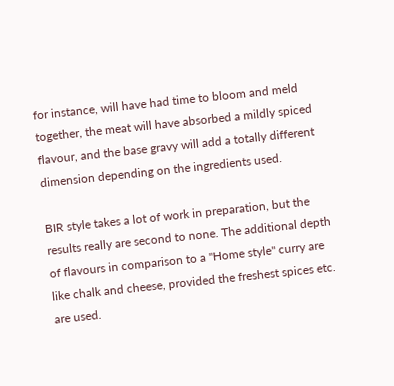for instance, will have had time to bloom and meld together, the meat will have absorbed a mildly spiced flavour, and the base gravy will add a totally different dimension depending on the ingredients used.

BIR style takes a lot of work in preparation, but the results really are second to none. The additional depth of flavours in comparison to a "Home style" curry are like chalk and cheese, provided the freshest spices etc. are used.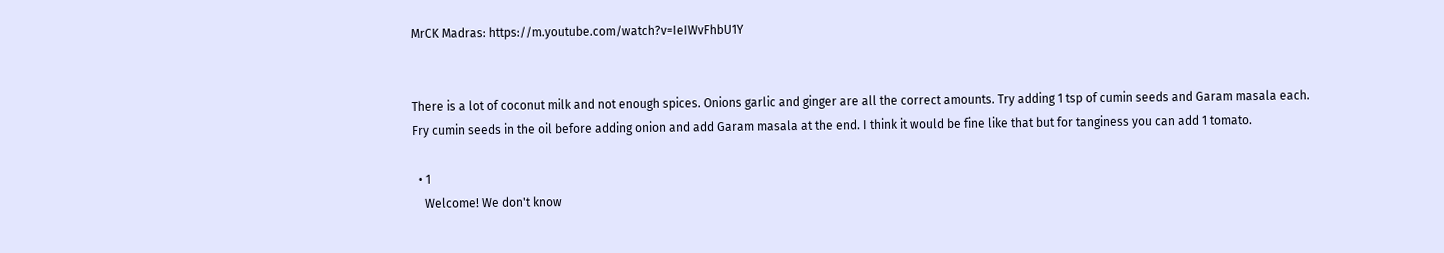MrCK Madras: https://m.youtube.com/watch?v=IeIWvFhbU1Y


There is a lot of coconut milk and not enough spices. Onions garlic and ginger are all the correct amounts. Try adding 1 tsp of cumin seeds and Garam masala each. Fry cumin seeds in the oil before adding onion and add Garam masala at the end. I think it would be fine like that but for tanginess you can add 1 tomato.

  • 1
    Welcome! We don't know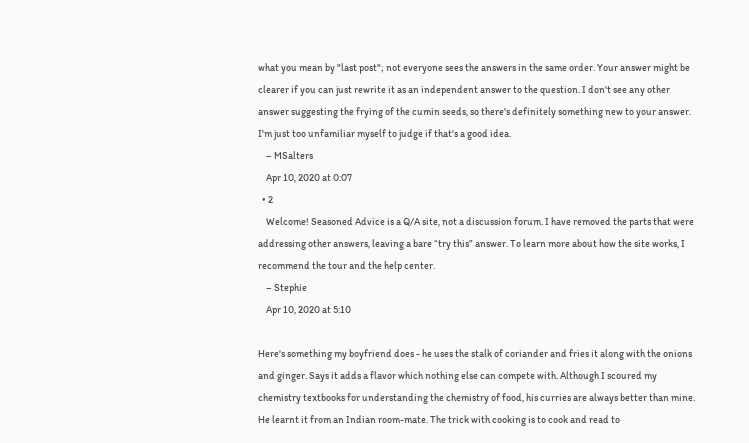what you mean by "last post"; not everyone sees the answers in the same order. Your answer might be clearer if you can just rewrite it as an independent answer to the question. I don't see any other answer suggesting the frying of the cumin seeds, so there's definitely something new to your answer. I'm just too unfamiliar myself to judge if that's a good idea.
    – MSalters
    Apr 10, 2020 at 0:07
  • 2
    Welcome! Seasoned Advice is a Q/A site, not a discussion forum. I have removed the parts that were addressing other answers, leaving a bare “try this” answer. To learn more about how the site works, I recommend the tour and the help center.
    – Stephie
    Apr 10, 2020 at 5:10

Here's something my boyfriend does - he uses the stalk of coriander and fries it along with the onions and ginger. Says it adds a flavor which nothing else can compete with. Although I scoured my chemistry textbooks for understanding the chemistry of food, his curries are always better than mine. He learnt it from an Indian room-mate. The trick with cooking is to cook and read to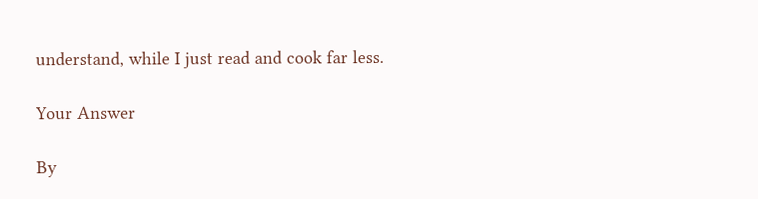understand, while I just read and cook far less.

Your Answer

By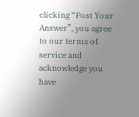clicking “Post Your Answer”, you agree to our terms of service and acknowledge you have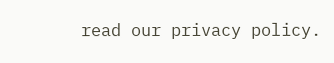read our privacy policy.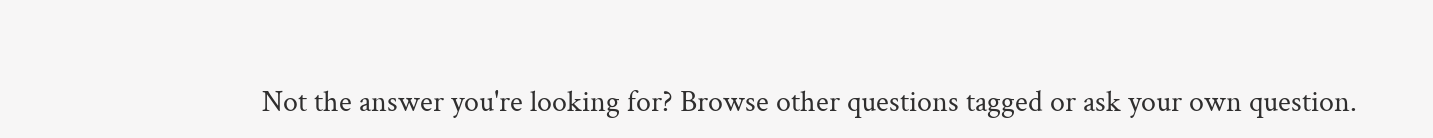Not the answer you're looking for? Browse other questions tagged or ask your own question.